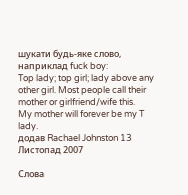шукати будь-яке слово, наприклад fuck boy:
Top lady; top girl; lady above any other girl. Most people call their mother or girlfriend/wife this.
My mother will forever be my T lady.
додав Rachael Johnston 13 Листопад 2007

Слова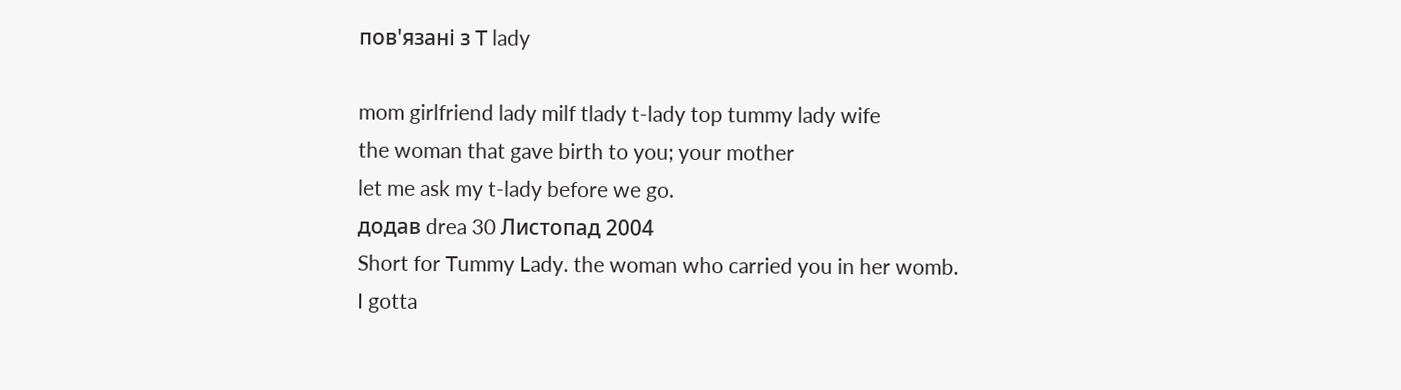пов'язані з T lady

mom girlfriend lady milf tlady t-lady top tummy lady wife
the woman that gave birth to you; your mother
let me ask my t-lady before we go.
додав drea 30 Листопад 2004
Short for Tummy Lady. the woman who carried you in her womb.
I gotta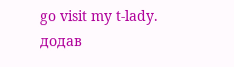go visit my t-lady.
додав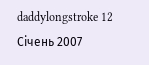daddylongstroke 12 Січень 2007